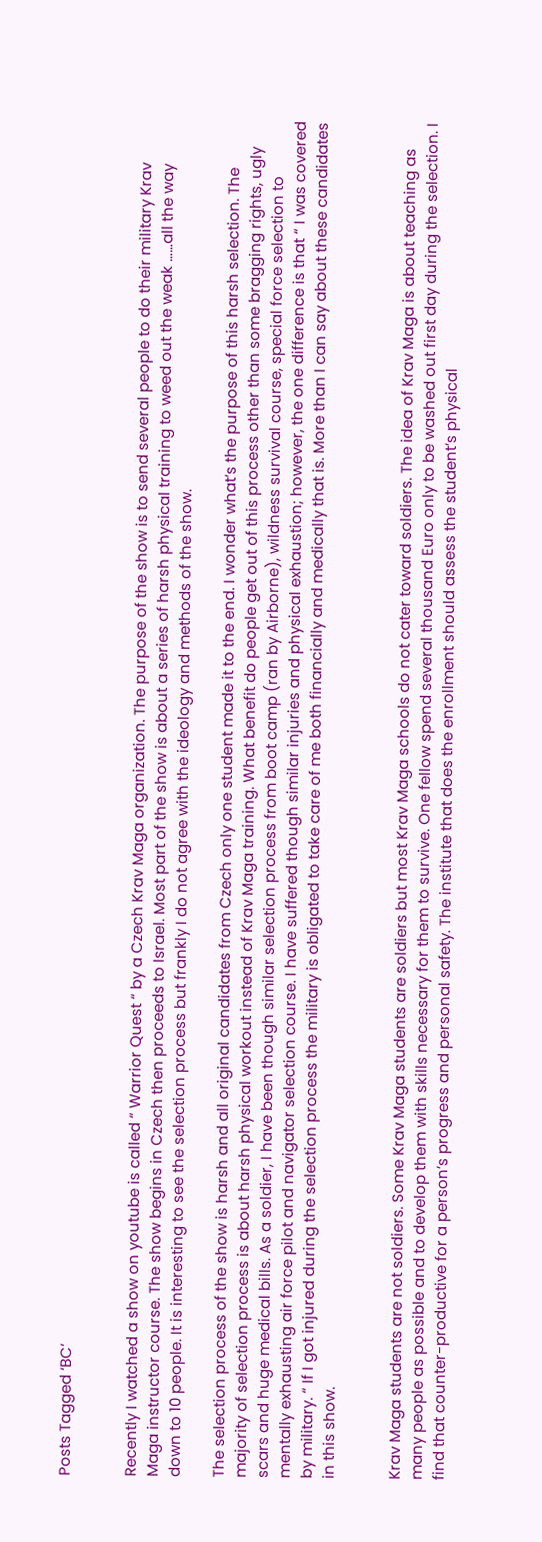Posts Tagged ‘BC’


Recently I watched a show on youtube is called “ Warrior Quest “ by a Czech Krav Maga organization. The purpose of the show is to send several people to do their military Krav Maga instructor course. The show begins in Czech then proceeds to Israel. Most part of the show is about a series of harsh physical training to weed out the weak ……all the way down to 10 people. It is interesting to see the selection process but frankly I do not agree with the ideology and methods of the show.

The selection process of the show is harsh and all original candidates from Czech only one student made it to the end. I wonder what’s the purpose of this harsh selection. The majority of selection process is about harsh physical workout instead of Krav Maga training. What benefit do people get out of this process other than some bragging rights, ugly scars and huge medical bills. As a soldier, I have been though similar selection process from boot camp (ran by Airborne), wildness survival course, special force selection to mentally exhausting air force pilot and navigator selection course. I have suffered though similar injuries and physical exhaustion; however, the one difference is that “ I was covered by military. “ If I got injured during the selection process the military is obligated to take care of me both financially and medically that is. More than I can say about these candidates in this show.


Krav Maga students are not soldiers. Some Krav Maga students are soldiers but most Krav Maga schools do not cater toward soldiers. The idea of Krav Maga is about teaching as many people as possible and to develop them with skills necessary for them to survive. One fellow spend several thousand Euro only to be washed out first day during the selection. I find that counter-productive for a person’s progress and personal safety. The institute that does the enrollment should assess the student’s physical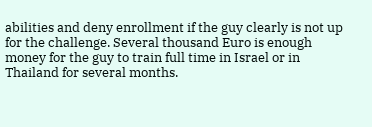abilities and deny enrollment if the guy clearly is not up for the challenge. Several thousand Euro is enough money for the guy to train full time in Israel or in Thailand for several months.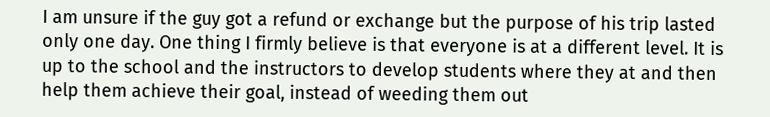I am unsure if the guy got a refund or exchange but the purpose of his trip lasted only one day. One thing I firmly believe is that everyone is at a different level. It is up to the school and the instructors to develop students where they at and then help them achieve their goal, instead of weeding them out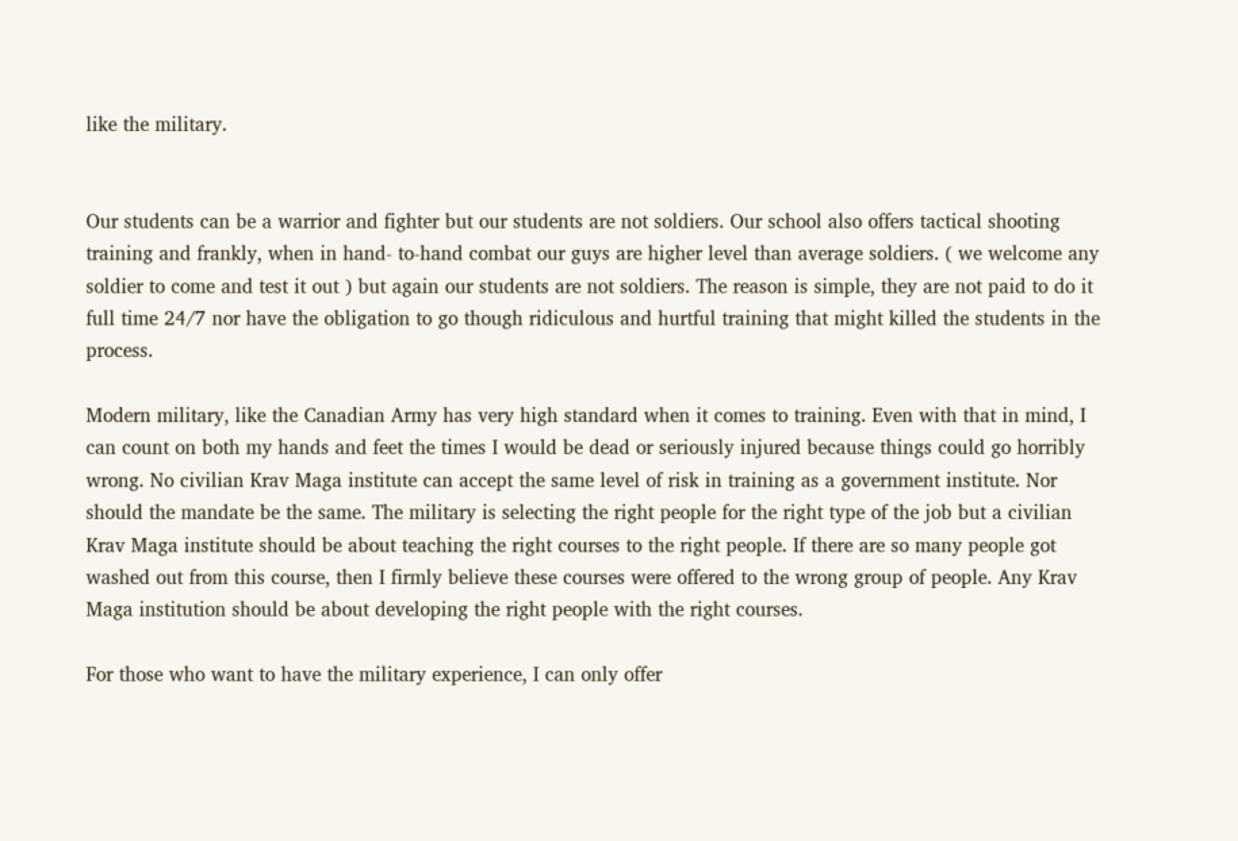like the military.


Our students can be a warrior and fighter but our students are not soldiers. Our school also offers tactical shooting training and frankly, when in hand- to-hand combat our guys are higher level than average soldiers. ( we welcome any soldier to come and test it out ) but again our students are not soldiers. The reason is simple, they are not paid to do it full time 24/7 nor have the obligation to go though ridiculous and hurtful training that might killed the students in the process.

Modern military, like the Canadian Army has very high standard when it comes to training. Even with that in mind, I can count on both my hands and feet the times I would be dead or seriously injured because things could go horribly wrong. No civilian Krav Maga institute can accept the same level of risk in training as a government institute. Nor should the mandate be the same. The military is selecting the right people for the right type of the job but a civilian Krav Maga institute should be about teaching the right courses to the right people. If there are so many people got washed out from this course, then I firmly believe these courses were offered to the wrong group of people. Any Krav Maga institution should be about developing the right people with the right courses.

For those who want to have the military experience, I can only offer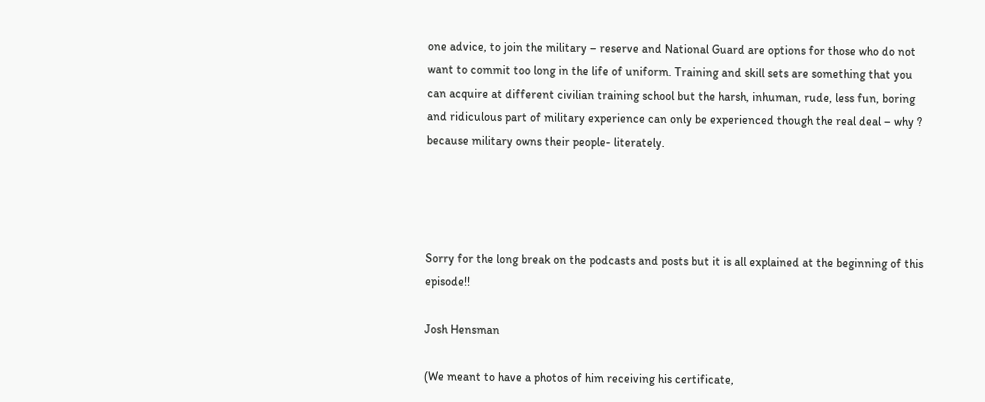one advice, to join the military – reserve and National Guard are options for those who do not want to commit too long in the life of uniform. Training and skill sets are something that you can acquire at different civilian training school but the harsh, inhuman, rude, less fun, boring and ridiculous part of military experience can only be experienced though the real deal – why ? because military owns their people- literately.




Sorry for the long break on the podcasts and posts but it is all explained at the beginning of this episode!!

Josh Hensman

(We meant to have a photos of him receiving his certificate,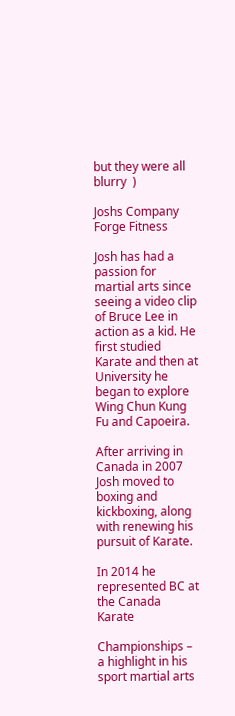but they were all blurry  )

Joshs Company Forge Fitness

Josh has had a passion for martial arts since seeing a video clip of Bruce Lee in action as a kid. He first studied Karate and then at University he began to explore Wing Chun Kung Fu and Capoeira.

After arriving in Canada in 2007 Josh moved to boxing and kickboxing, along with renewing his pursuit of Karate.

In 2014 he represented BC at the Canada Karate

Championships – a highlight in his sport martial arts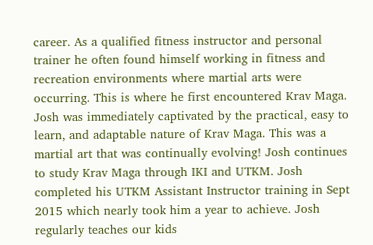career. As a qualified fitness instructor and personal trainer he often found himself working in fitness and recreation environments where martial arts were occurring. This is where he first encountered Krav Maga. Josh was immediately captivated by the practical, easy to learn, and adaptable nature of Krav Maga. This was a martial art that was continually evolving! Josh continues to study Krav Maga through IKI and UTKM. Josh completed his UTKM Assistant Instructor training in Sept 2015 which nearly took him a year to achieve. Josh regularly teaches our kids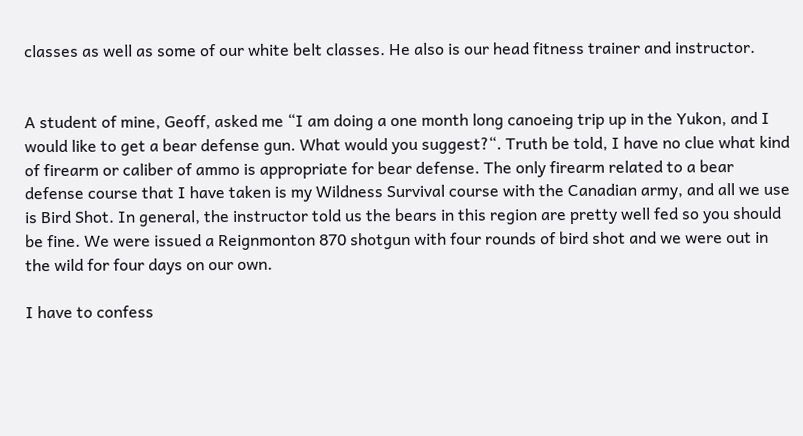classes as well as some of our white belt classes. He also is our head fitness trainer and instructor.


A student of mine, Geoff, asked me “I am doing a one month long canoeing trip up in the Yukon, and I would like to get a bear defense gun. What would you suggest?“. Truth be told, I have no clue what kind of firearm or caliber of ammo is appropriate for bear defense. The only firearm related to a bear defense course that I have taken is my Wildness Survival course with the Canadian army, and all we use is Bird Shot. In general, the instructor told us the bears in this region are pretty well fed so you should be fine. We were issued a Reignmonton 870 shotgun with four rounds of bird shot and we were out in the wild for four days on our own.

I have to confess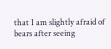that I am slightly afraid of bears after seeing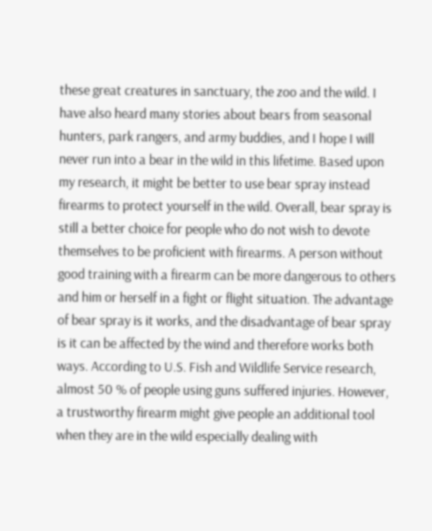these great creatures in sanctuary, the zoo and the wild. I have also heard many stories about bears from seasonal hunters, park rangers, and army buddies, and I hope I will never run into a bear in the wild in this lifetime. Based upon my research, it might be better to use bear spray instead firearms to protect yourself in the wild. Overall, bear spray is still a better choice for people who do not wish to devote themselves to be proficient with firearms. A person without good training with a firearm can be more dangerous to others and him or herself in a fight or flight situation. The advantage of bear spray is it works, and the disadvantage of bear spray is it can be affected by the wind and therefore works both ways. According to U.S. Fish and Wildlife Service research, almost 50 % of people using guns suffered injuries. However, a trustworthy firearm might give people an additional tool when they are in the wild especially dealing with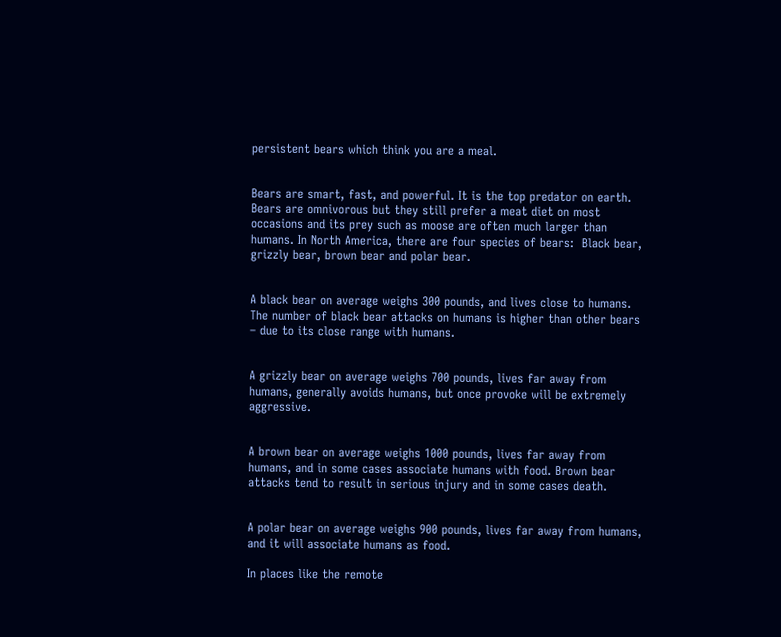persistent bears which think you are a meal.


Bears are smart, fast, and powerful. It is the top predator on earth. Bears are omnivorous but they still prefer a meat diet on most occasions and its prey such as moose are often much larger than humans. In North America, there are four species of bears:  Black bear, grizzly bear, brown bear and polar bear.


A black bear on average weighs 300 pounds, and lives close to humans. The number of black bear attacks on humans is higher than other bears – due to its close range with humans.


A grizzly bear on average weighs 700 pounds, lives far away from humans, generally avoids humans, but once provoke will be extremely aggressive.


A brown bear on average weighs 1000 pounds, lives far away from humans, and in some cases associate humans with food. Brown bear attacks tend to result in serious injury and in some cases death.


A polar bear on average weighs 900 pounds, lives far away from humans, and it will associate humans as food.

In places like the remote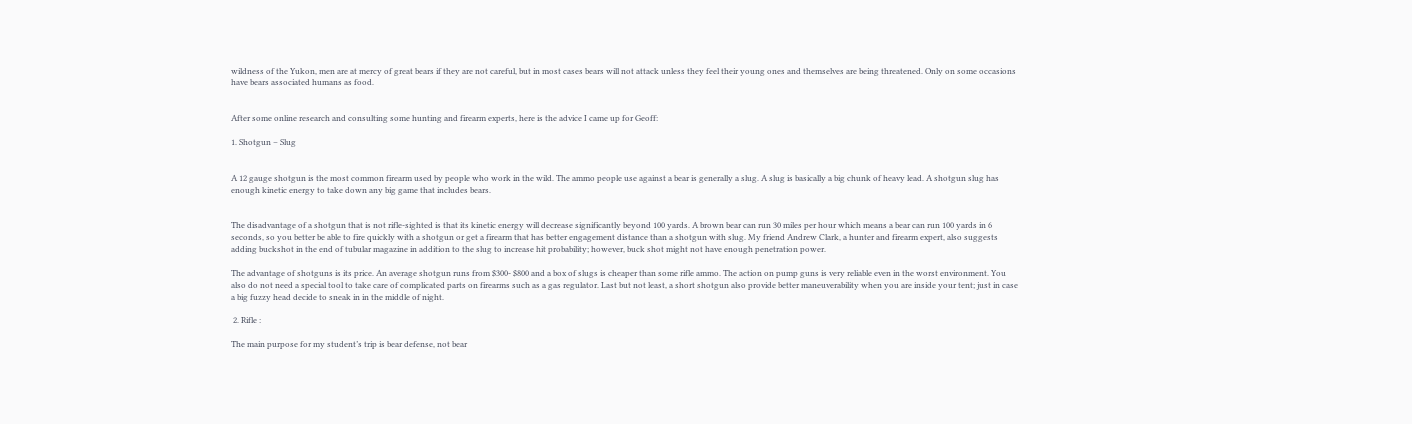wildness of the Yukon, men are at mercy of great bears if they are not careful, but in most cases bears will not attack unless they feel their young ones and themselves are being threatened. Only on some occasions have bears associated humans as food.


After some online research and consulting some hunting and firearm experts, here is the advice I came up for Geoff:

1. Shotgun – Slug


A 12 gauge shotgun is the most common firearm used by people who work in the wild. The ammo people use against a bear is generally a slug. A slug is basically a big chunk of heavy lead. A shotgun slug has enough kinetic energy to take down any big game that includes bears.


The disadvantage of a shotgun that is not rifle-sighted is that its kinetic energy will decrease significantly beyond 100 yards. A brown bear can run 30 miles per hour which means a bear can run 100 yards in 6 seconds, so you better be able to fire quickly with a shotgun or get a firearm that has better engagement distance than a shotgun with slug. My friend Andrew Clark, a hunter and firearm expert, also suggests adding buckshot in the end of tubular magazine in addition to the slug to increase hit probability; however, buck shot might not have enough penetration power.

The advantage of shotguns is its price. An average shotgun runs from $300- $800 and a box of slugs is cheaper than some rifle ammo. The action on pump guns is very reliable even in the worst environment. You also do not need a special tool to take care of complicated parts on firearms such as a gas regulator. Last but not least, a short shotgun also provide better maneuverability when you are inside your tent; just in case a big fuzzy head decide to sneak in in the middle of night.

 2. Rifle :

The main purpose for my student’s trip is bear defense, not bear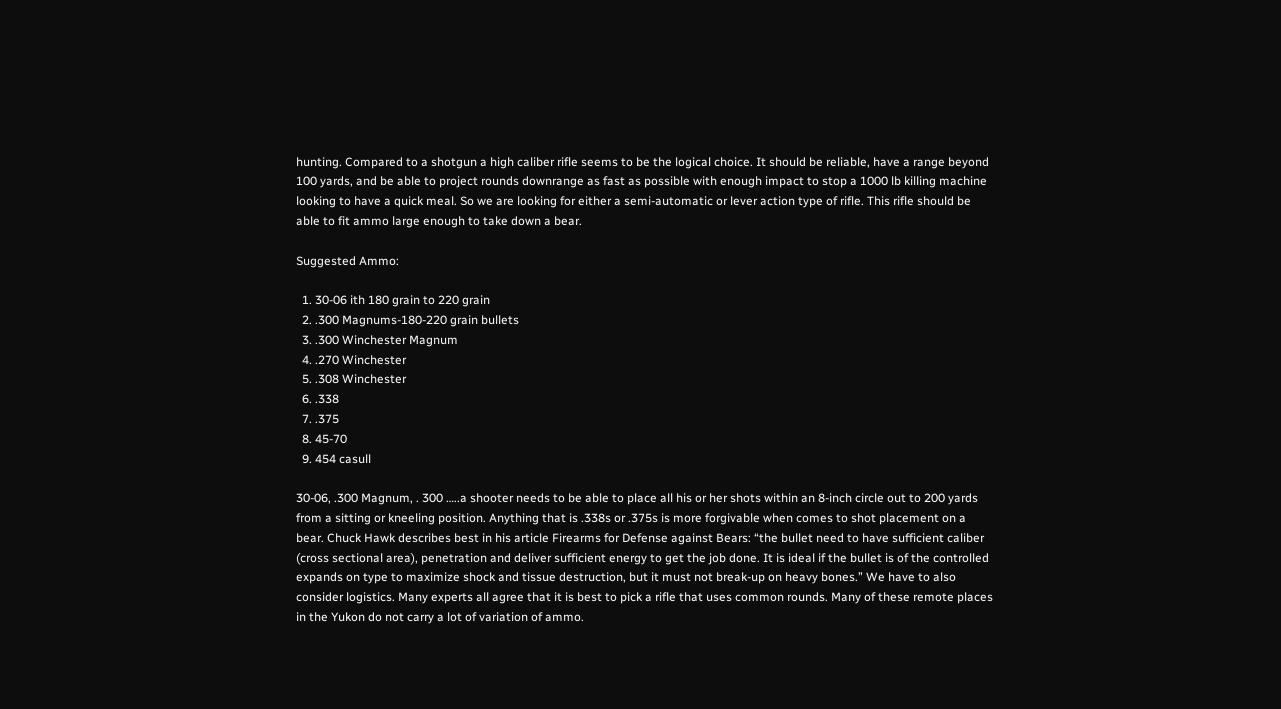hunting. Compared to a shotgun a high caliber rifle seems to be the logical choice. It should be reliable, have a range beyond 100 yards, and be able to project rounds downrange as fast as possible with enough impact to stop a 1000 lb killing machine looking to have a quick meal. So we are looking for either a semi-automatic or lever action type of rifle. This rifle should be able to fit ammo large enough to take down a bear.

Suggested Ammo:

  1. 30-06 ith 180 grain to 220 grain
  2. .300 Magnums-180-220 grain bullets
  3. .300 Winchester Magnum
  4. .270 Winchester
  5. .308 Winchester
  6. .338
  7. .375
  8. 45-70
  9. 454 casull

30-06, .300 Magnum, . 300 …..a shooter needs to be able to place all his or her shots within an 8-inch circle out to 200 yards from a sitting or kneeling position. Anything that is .338s or .375s is more forgivable when comes to shot placement on a bear. Chuck Hawk describes best in his article Firearms for Defense against Bears: “the bullet need to have sufficient caliber (cross sectional area), penetration and deliver sufficient energy to get the job done. It is ideal if the bullet is of the controlled expands on type to maximize shock and tissue destruction, but it must not break-up on heavy bones.” We have to also consider logistics. Many experts all agree that it is best to pick a rifle that uses common rounds. Many of these remote places in the Yukon do not carry a lot of variation of ammo.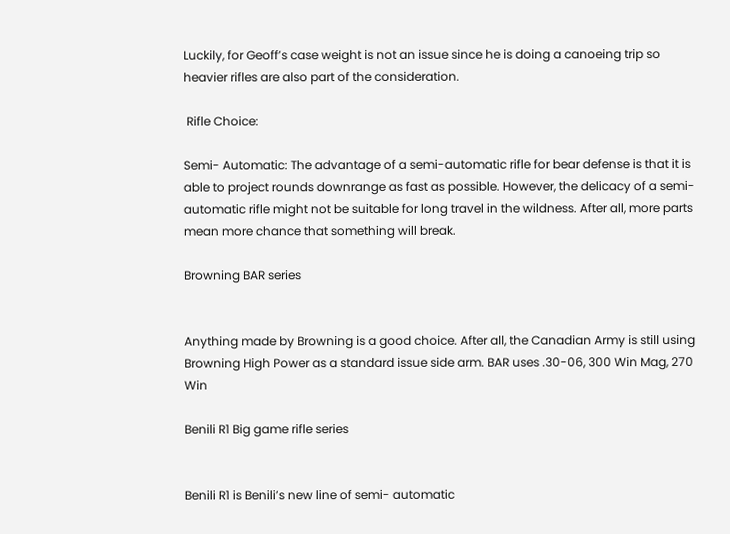Luckily, for Geoff’s case weight is not an issue since he is doing a canoeing trip so heavier rifles are also part of the consideration.

 Rifle Choice:

Semi- Automatic: The advantage of a semi-automatic rifle for bear defense is that it is able to project rounds downrange as fast as possible. However, the delicacy of a semi-automatic rifle might not be suitable for long travel in the wildness. After all, more parts mean more chance that something will break.

Browning BAR series


Anything made by Browning is a good choice. After all, the Canadian Army is still using Browning High Power as a standard issue side arm. BAR uses .30-06, 300 Win Mag, 270 Win

Benili R1 Big game rifle series


Benili R1 is Benili’s new line of semi- automatic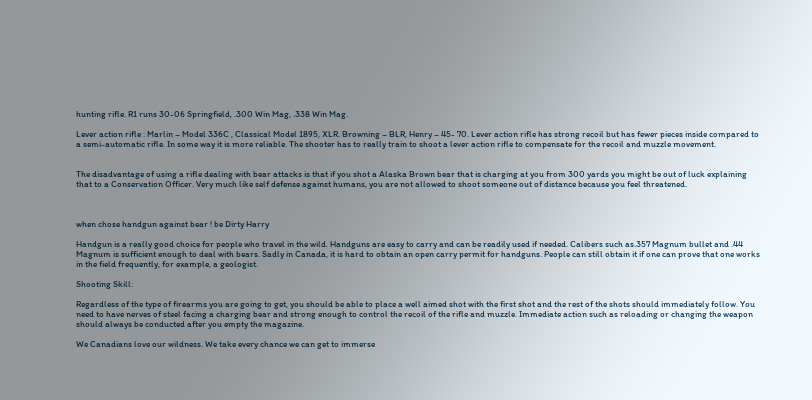hunting rifle. R1 runs 30-06 Springfield, .300 Win Mag, .338 Win Mag.

Lever action rifle : Marlin – Model 336C , Classical Model 1895, XLR. Browning – BLR, Henry – 45- 70. Lever action rifle has strong recoil but has fewer pieces inside compared to a semi-automatic rifle. In some way it is more reliable. The shooter has to really train to shoot a lever action rifle to compensate for the recoil and muzzle movement.


The disadvantage of using a rifle dealing with bear attacks is that if you shot a Alaska Brown bear that is charging at you from 300 yards you might be out of luck explaining that to a Conservation Officer. Very much like self defense against humans, you are not allowed to shoot someone out of distance because you feel threatened.



when chose handgun against bear ! be Dirty Harry

Handgun is a really good choice for people who travel in the wild. Handguns are easy to carry and can be readily used if needed. Calibers such as.357 Magnum bullet and .44 Magnum is sufficient enough to deal with bears. Sadly in Canada, it is hard to obtain an open carry permit for handguns. People can still obtain it if one can prove that one works in the field frequently, for example, a geologist.

Shooting Skill:

Regardless of the type of firearms you are going to get, you should be able to place a well aimed shot with the first shot and the rest of the shots should immediately follow. You need to have nerves of steel facing a charging bear and strong enough to control the recoil of the rifle and muzzle. Immediate action such as reloading or changing the weapon should always be conducted after you empty the magazine.

We Canadians love our wildness. We take every chance we can get to immerse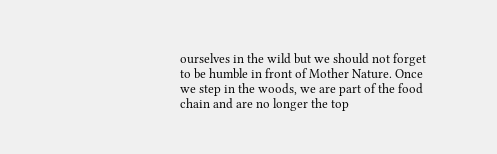ourselves in the wild but we should not forget to be humble in front of Mother Nature. Once we step in the woods, we are part of the food chain and are no longer the top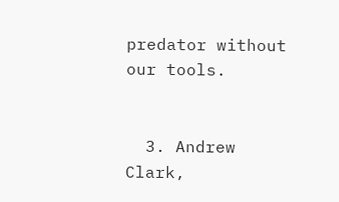predator without our tools.


  3. Andrew Clark,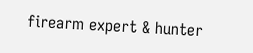firearm expert & hunter